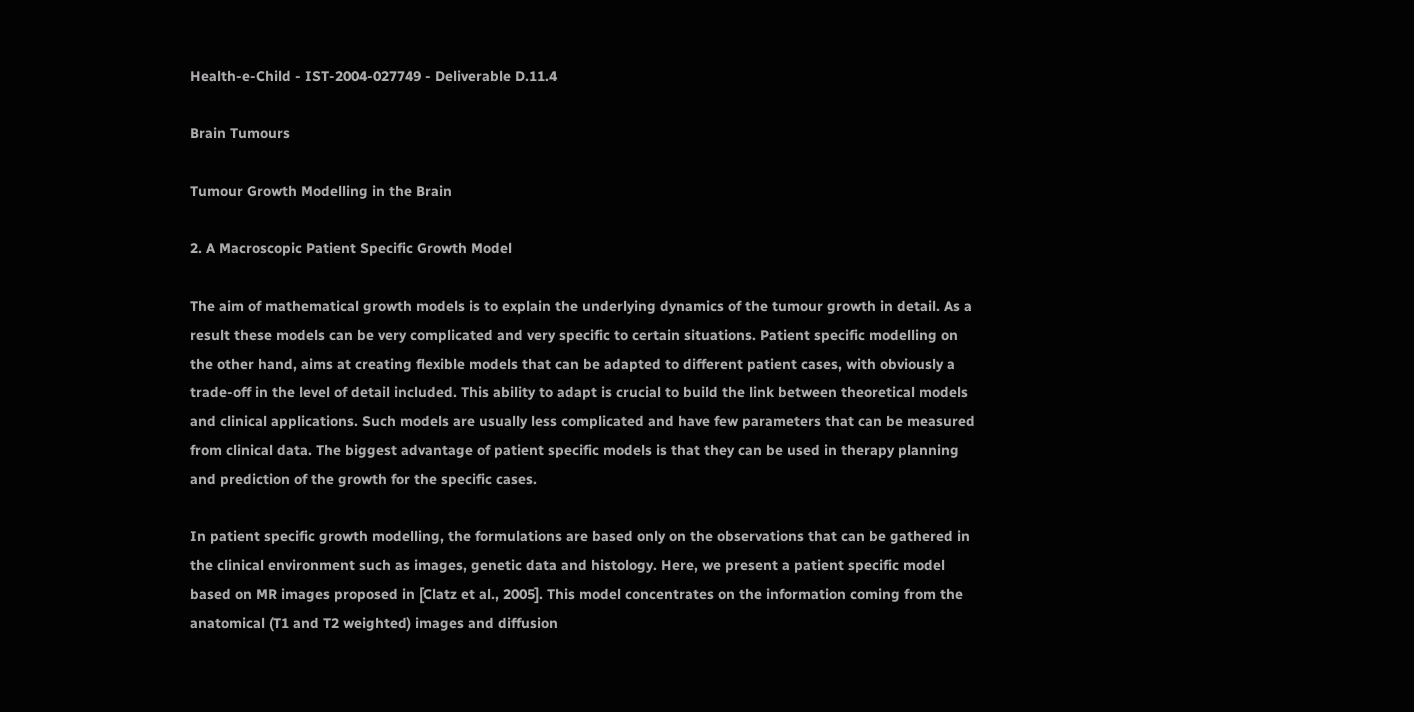Health-e-Child - IST-2004-027749 - Deliverable D.11.4

Brain Tumours

Tumour Growth Modelling in the Brain

2. A Macroscopic Patient Specific Growth Model

The aim of mathematical growth models is to explain the underlying dynamics of the tumour growth in detail. As a result these models can be very complicated and very specific to certain situations. Patient specific modelling on the other hand, aims at creating flexible models that can be adapted to different patient cases, with obviously a trade-off in the level of detail included. This ability to adapt is crucial to build the link between theoretical models and clinical applications. Such models are usually less complicated and have few parameters that can be measured from clinical data. The biggest advantage of patient specific models is that they can be used in therapy planning and prediction of the growth for the specific cases.

In patient specific growth modelling, the formulations are based only on the observations that can be gathered in the clinical environment such as images, genetic data and histology. Here, we present a patient specific model based on MR images proposed in [Clatz et al., 2005]. This model concentrates on the information coming from the anatomical (T1 and T2 weighted) images and diffusion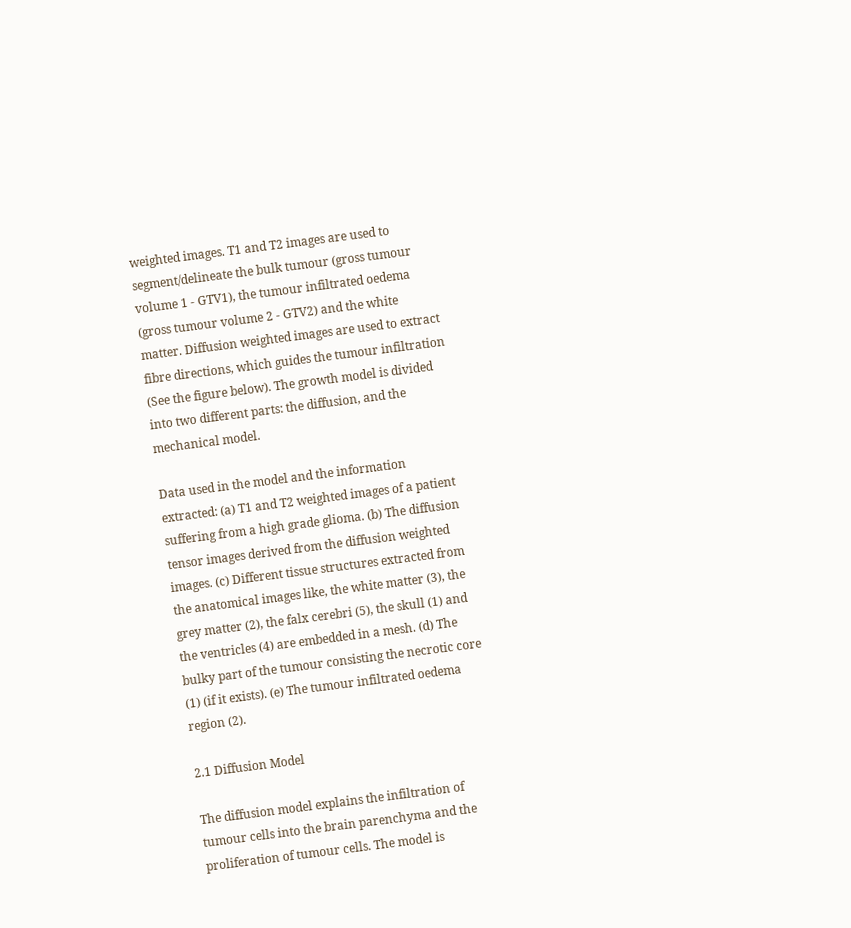weighted images. T1 and T2 images are used to segment/delineate the bulk tumour (gross tumour volume 1 - GTV1), the tumour infiltrated oedema (gross tumour volume 2 - GTV2) and the white matter. Diffusion weighted images are used to extract fibre directions, which guides the tumour infiltration (See the figure below). The growth model is divided into two different parts: the diffusion, and the mechanical model.

Data used in the model and the information extracted: (a) T1 and T2 weighted images of a patient suffering from a high grade glioma. (b) The diffusion tensor images derived from the diffusion weighted images. (c) Different tissue structures extracted from the anatomical images like, the white matter (3), the grey matter (2), the falx cerebri (5), the skull (1) and the ventricles (4) are embedded in a mesh. (d) The bulky part of the tumour consisting the necrotic core (1) (if it exists). (e) The tumour infiltrated oedema region (2).

2.1 Diffusion Model

The diffusion model explains the infiltration of tumour cells into the brain parenchyma and the proliferation of tumour cells. The model is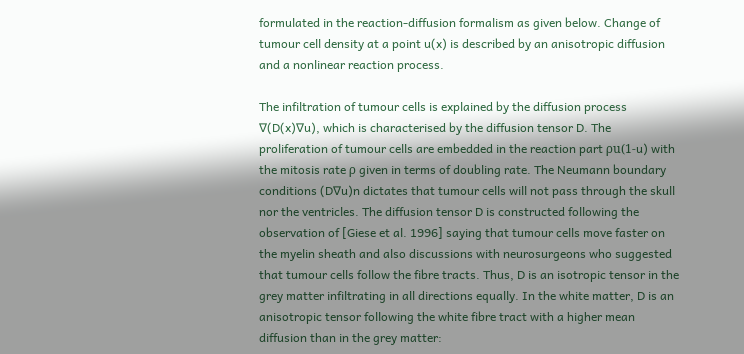formulated in the reaction-diffusion formalism as given below. Change of tumour cell density at a point u(x) is described by an anisotropic diffusion and a nonlinear reaction process.

The infiltration of tumour cells is explained by the diffusion process ∇(D(x)∇u), which is characterised by the diffusion tensor D. The proliferation of tumour cells are embedded in the reaction part ρu(1-u) with the mitosis rate ρ given in terms of doubling rate. The Neumann boundary conditions (D∇u)n dictates that tumour cells will not pass through the skull nor the ventricles. The diffusion tensor D is constructed following the observation of [Giese et al. 1996] saying that tumour cells move faster on the myelin sheath and also discussions with neurosurgeons who suggested that tumour cells follow the fibre tracts. Thus, D is an isotropic tensor in the grey matter infiltrating in all directions equally. In the white matter, D is an anisotropic tensor following the white fibre tract with a higher mean diffusion than in the grey matter: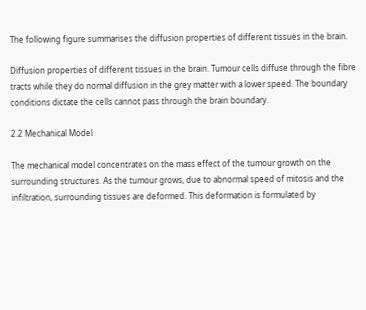The following figure summarises the diffusion properties of different tissues in the brain.

Diffusion properties of different tissues in the brain. Tumour cells diffuse through the fibre tracts while they do normal diffusion in the grey matter with a lower speed. The boundary conditions dictate the cells cannot pass through the brain boundary.

2.2 Mechanical Model

The mechanical model concentrates on the mass effect of the tumour growth on the surrounding structures. As the tumour grows, due to abnormal speed of mitosis and the infiltration, surrounding tissues are deformed. This deformation is formulated by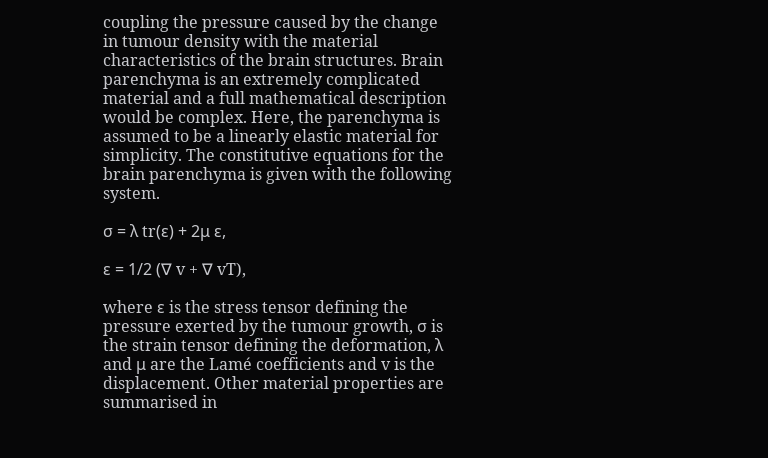coupling the pressure caused by the change in tumour density with the material characteristics of the brain structures. Brain parenchyma is an extremely complicated material and a full mathematical description would be complex. Here, the parenchyma is assumed to be a linearly elastic material for simplicity. The constitutive equations for the brain parenchyma is given with the following system.

σ = λ tr(ε) + 2μ ε,

ε = 1/2 (∇ v + ∇ vT),

where ε is the stress tensor defining the pressure exerted by the tumour growth, σ is the strain tensor defining the deformation, λ and μ are the Lamé coefficients and v is the displacement. Other material properties are summarised in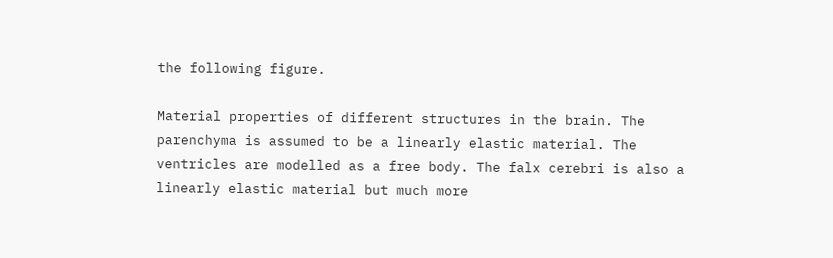the following figure.

Material properties of different structures in the brain. The parenchyma is assumed to be a linearly elastic material. The ventricles are modelled as a free body. The falx cerebri is also a linearly elastic material but much more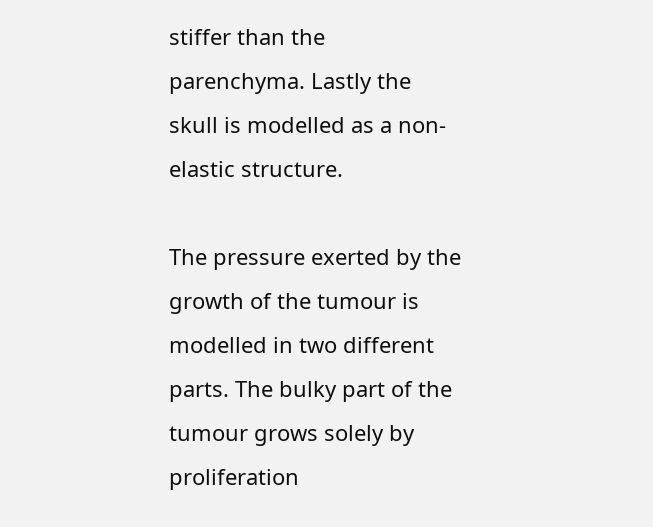stiffer than the parenchyma. Lastly the skull is modelled as a non-elastic structure.

The pressure exerted by the growth of the tumour is modelled in two different parts. The bulky part of the tumour grows solely by proliferation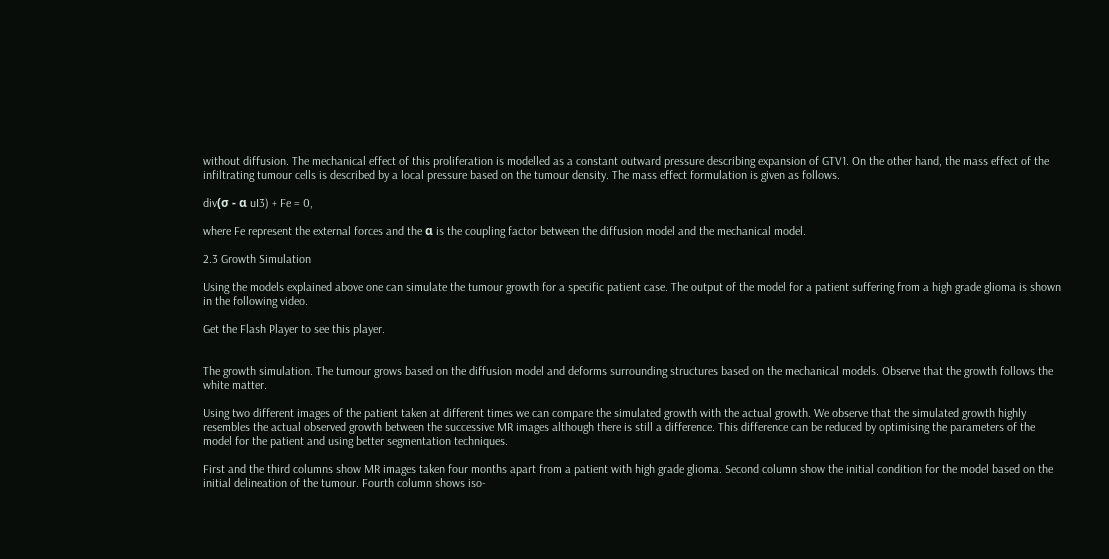without diffusion. The mechanical effect of this proliferation is modelled as a constant outward pressure describing expansion of GTV1. On the other hand, the mass effect of the infiltrating tumour cells is described by a local pressure based on the tumour density. The mass effect formulation is given as follows.

div(σ - α uI3) + Fe = 0,

where Fe represent the external forces and the α is the coupling factor between the diffusion model and the mechanical model.

2.3 Growth Simulation

Using the models explained above one can simulate the tumour growth for a specific patient case. The output of the model for a patient suffering from a high grade glioma is shown in the following video.

Get the Flash Player to see this player.


The growth simulation. The tumour grows based on the diffusion model and deforms surrounding structures based on the mechanical models. Observe that the growth follows the white matter.

Using two different images of the patient taken at different times we can compare the simulated growth with the actual growth. We observe that the simulated growth highly resembles the actual observed growth between the successive MR images although there is still a difference. This difference can be reduced by optimising the parameters of the model for the patient and using better segmentation techniques.

First and the third columns show MR images taken four months apart from a patient with high grade glioma. Second column show the initial condition for the model based on the initial delineation of the tumour. Fourth column shows iso-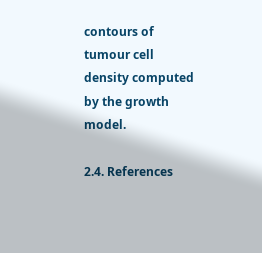contours of tumour cell density computed by the growth model.

2.4. References